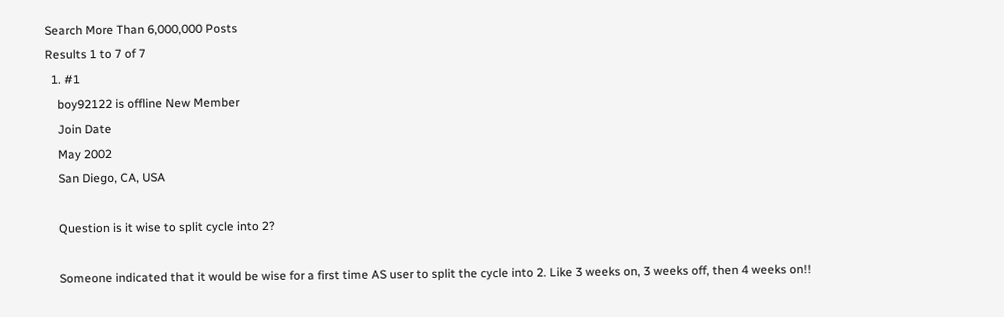Search More Than 6,000,000 Posts
Results 1 to 7 of 7
  1. #1
    boy92122 is offline New Member
    Join Date
    May 2002
    San Diego, CA, USA

    Question is it wise to split cycle into 2?

    Someone indicated that it would be wise for a first time AS user to split the cycle into 2. Like 3 weeks on, 3 weeks off, then 4 weeks on!!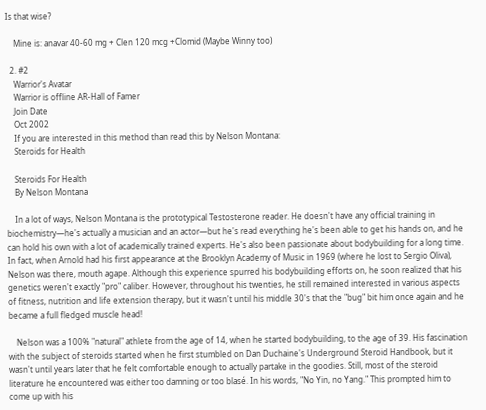Is that wise?

    Mine is: anavar 40-60 mg + Clen 120 mcg +Clomid (Maybe Winny too)

  2. #2
    Warrior's Avatar
    Warrior is offline AR-Hall of Famer
    Join Date
    Oct 2002
    If you are interested in this method than read this by Nelson Montana:
    Steroids for Health

    Steroids For Health
    By Nelson Montana

    In a lot of ways, Nelson Montana is the prototypical Testosterone reader. He doesn't have any official training in biochemistry—he's actually a musician and an actor—but he's read everything he's been able to get his hands on, and he can hold his own with a lot of academically trained experts. He's also been passionate about bodybuilding for a long time. In fact, when Arnold had his first appearance at the Brooklyn Academy of Music in 1969 (where he lost to Sergio Oliva), Nelson was there, mouth agape. Although this experience spurred his bodybuilding efforts on, he soon realized that his genetics weren't exactly "pro" caliber. However, throughout his twenties, he still remained interested in various aspects of fitness, nutrition and life extension therapy, but it wasn't until his middle 30's that the "bug" bit him once again and he became a full fledged muscle head!

    Nelson was a 100% "natural" athlete from the age of 14, when he started bodybuilding, to the age of 39. His fascination with the subject of steroids started when he first stumbled on Dan Duchaine's Underground Steroid Handbook, but it wasn't until years later that he felt comfortable enough to actually partake in the goodies. Still, most of the steroid literature he encountered was either too damning or too blasé. In his words, "No Yin, no Yang." This prompted him to come up with his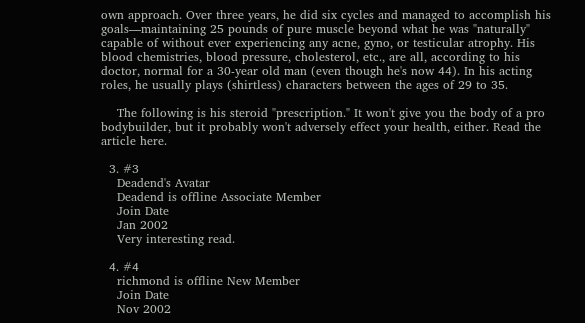own approach. Over three years, he did six cycles and managed to accomplish his goals—maintaining 25 pounds of pure muscle beyond what he was "naturally" capable of without ever experiencing any acne, gyno, or testicular atrophy. His blood chemistries, blood pressure, cholesterol, etc., are all, according to his doctor, normal for a 30-year old man (even though he's now 44). In his acting roles, he usually plays (shirtless) characters between the ages of 29 to 35.

    The following is his steroid "prescription." It won't give you the body of a pro bodybuilder, but it probably won't adversely effect your health, either. Read the article here.

  3. #3
    Deadend's Avatar
    Deadend is offline Associate Member
    Join Date
    Jan 2002
    Very interesting read.

  4. #4
    richmond is offline New Member
    Join Date
    Nov 2002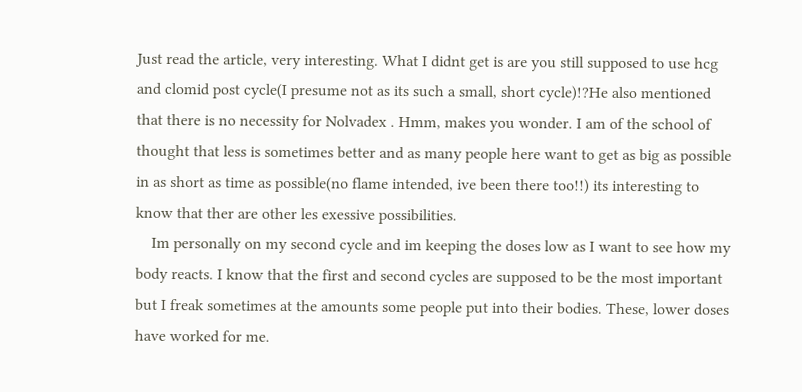Just read the article, very interesting. What I didnt get is are you still supposed to use hcg and clomid post cycle(I presume not as its such a small, short cycle)!?He also mentioned that there is no necessity for Nolvadex . Hmm, makes you wonder. I am of the school of thought that less is sometimes better and as many people here want to get as big as possible in as short as time as possible(no flame intended, ive been there too!!) its interesting to know that ther are other les exessive possibilities.
    Im personally on my second cycle and im keeping the doses low as I want to see how my body reacts. I know that the first and second cycles are supposed to be the most important but I freak sometimes at the amounts some people put into their bodies. These, lower doses have worked for me.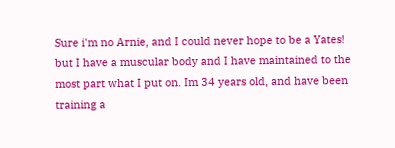Sure i'm no Arnie, and I could never hope to be a Yates! but I have a muscular body and I have maintained to the most part what I put on. Im 34 years old, and have been training a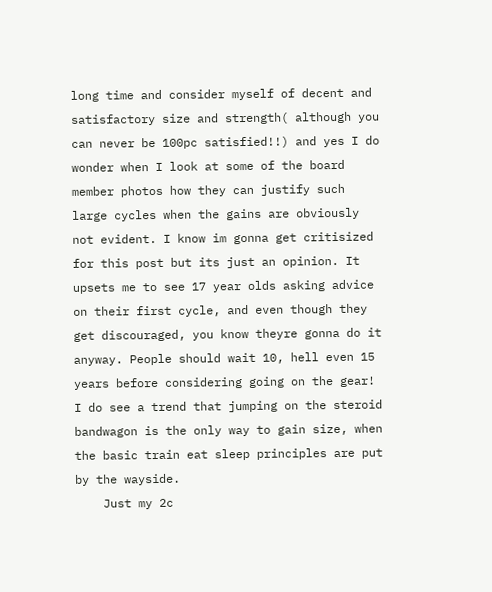long time and consider myself of decent and satisfactory size and strength( although you can never be 100pc satisfied!!) and yes I do wonder when I look at some of the board member photos how they can justify such large cycles when the gains are obviously not evident. I know im gonna get critisized for this post but its just an opinion. It upsets me to see 17 year olds asking advice on their first cycle, and even though they get discouraged, you know theyre gonna do it anyway. People should wait 10, hell even 15 years before considering going on the gear! I do see a trend that jumping on the steroid bandwagon is the only way to gain size, when the basic train eat sleep principles are put by the wayside.
    Just my 2c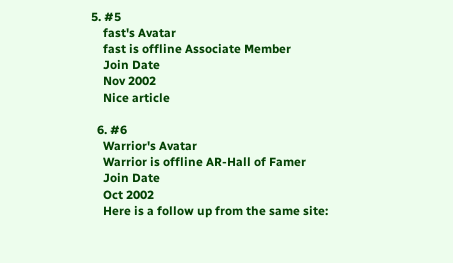5. #5
    fast's Avatar
    fast is offline Associate Member
    Join Date
    Nov 2002
    Nice article

  6. #6
    Warrior's Avatar
    Warrior is offline AR-Hall of Famer
    Join Date
    Oct 2002
    Here is a follow up from the same site: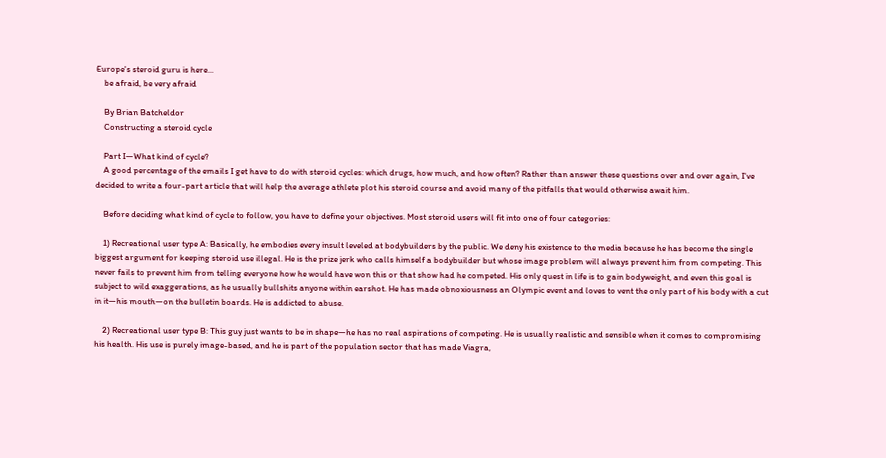Europe's steroid guru is here...
    be afraid, be very afraid

    By Brian Batcheldor
    Constructing a steroid cycle

    Part I—What kind of cycle?
    A good percentage of the emails I get have to do with steroid cycles: which drugs, how much, and how often? Rather than answer these questions over and over again, I've decided to write a four-part article that will help the average athlete plot his steroid course and avoid many of the pitfalls that would otherwise await him.

    Before deciding what kind of cycle to follow, you have to define your objectives. Most steroid users will fit into one of four categories:

    1) Recreational user type A: Basically, he embodies every insult leveled at bodybuilders by the public. We deny his existence to the media because he has become the single biggest argument for keeping steroid use illegal. He is the prize jerk who calls himself a bodybuilder but whose image problem will always prevent him from competing. This never fails to prevent him from telling everyone how he would have won this or that show had he competed. His only quest in life is to gain bodyweight, and even this goal is subject to wild exaggerations, as he usually bullshits anyone within earshot. He has made obnoxiousness an Olympic event and loves to vent the only part of his body with a cut in it—his mouth—on the bulletin boards. He is addicted to abuse.

    2) Recreational user type B: This guy just wants to be in shape—he has no real aspirations of competing. He is usually realistic and sensible when it comes to compromising his health. His use is purely image-based, and he is part of the population sector that has made Viagra,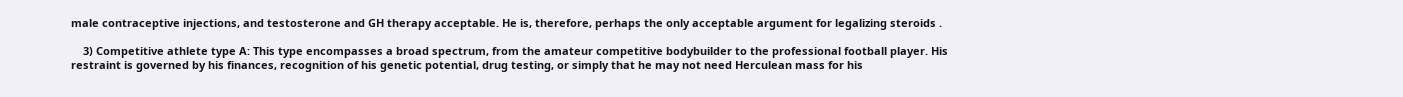male contraceptive injections, and testosterone and GH therapy acceptable. He is, therefore, perhaps the only acceptable argument for legalizing steroids .

    3) Competitive athlete type A: This type encompasses a broad spectrum, from the amateur competitive bodybuilder to the professional football player. His restraint is governed by his finances, recognition of his genetic potential, drug testing, or simply that he may not need Herculean mass for his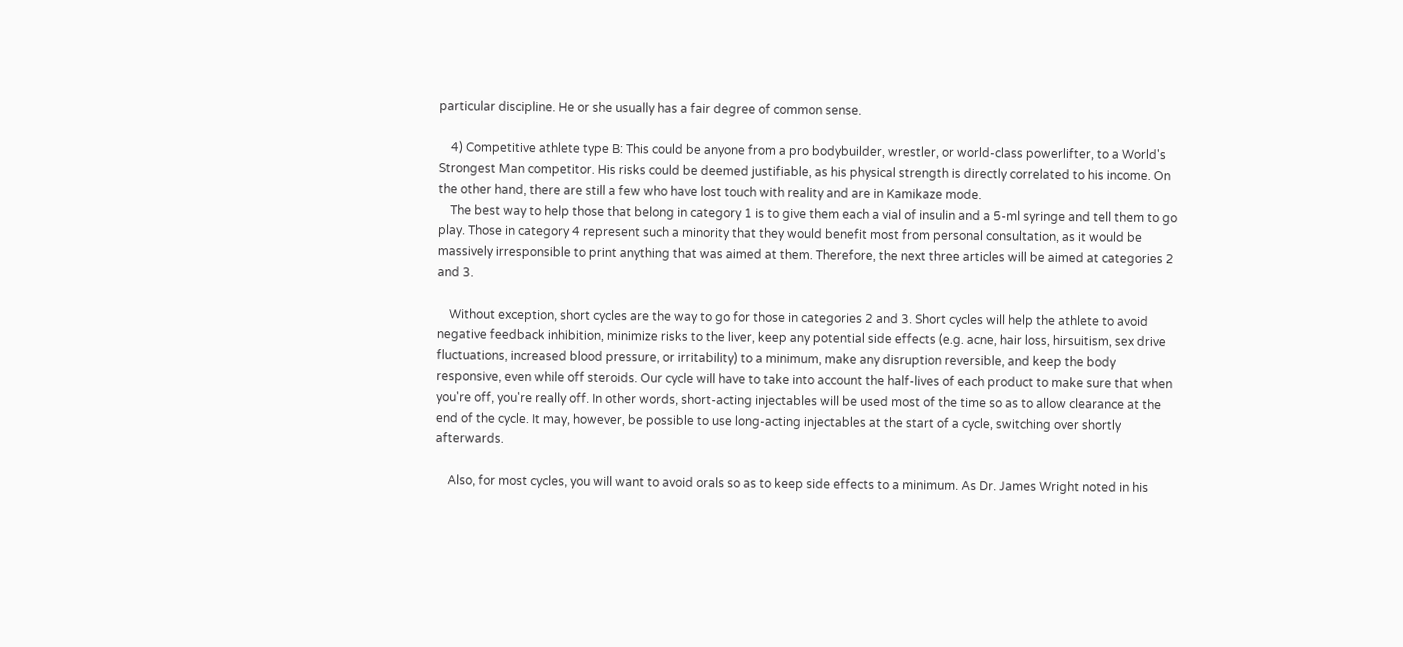particular discipline. He or she usually has a fair degree of common sense.

    4) Competitive athlete type B: This could be anyone from a pro bodybuilder, wrestler, or world-class powerlifter, to a World's Strongest Man competitor. His risks could be deemed justifiable, as his physical strength is directly correlated to his income. On the other hand, there are still a few who have lost touch with reality and are in Kamikaze mode.
    The best way to help those that belong in category 1 is to give them each a vial of insulin and a 5-ml syringe and tell them to go play. Those in category 4 represent such a minority that they would benefit most from personal consultation, as it would be massively irresponsible to print anything that was aimed at them. Therefore, the next three articles will be aimed at categories 2 and 3.

    Without exception, short cycles are the way to go for those in categories 2 and 3. Short cycles will help the athlete to avoid negative feedback inhibition, minimize risks to the liver, keep any potential side effects (e.g. acne, hair loss, hirsuitism, sex drive fluctuations, increased blood pressure, or irritability) to a minimum, make any disruption reversible, and keep the body responsive, even while off steroids. Our cycle will have to take into account the half-lives of each product to make sure that when you're off, you're really off. In other words, short-acting injectables will be used most of the time so as to allow clearance at the end of the cycle. It may, however, be possible to use long-acting injectables at the start of a cycle, switching over shortly afterwards.

    Also, for most cycles, you will want to avoid orals so as to keep side effects to a minimum. As Dr. James Wright noted in his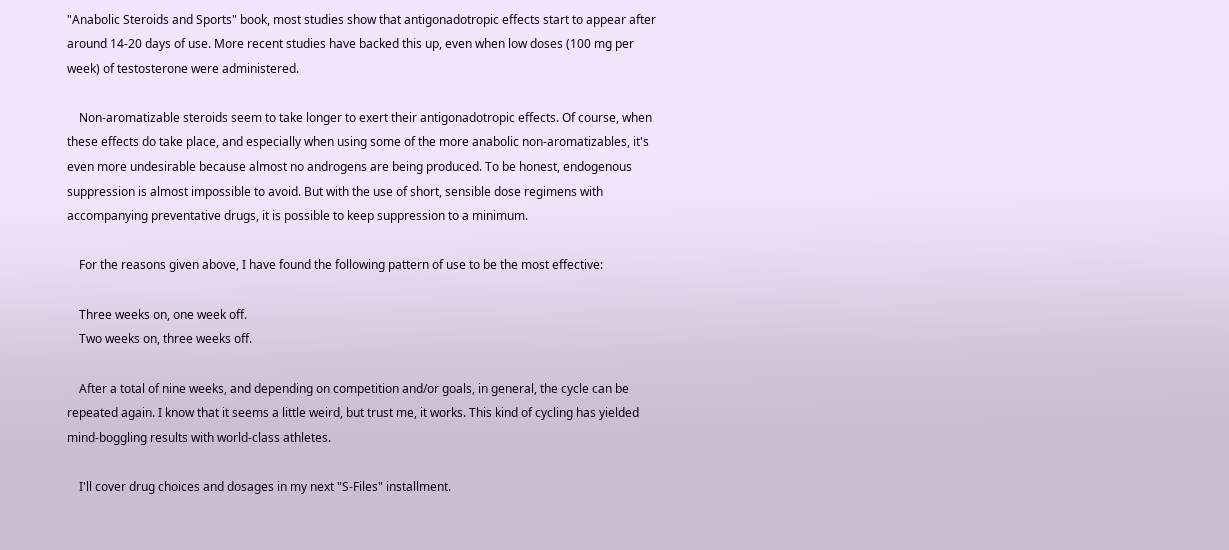"Anabolic Steroids and Sports" book, most studies show that antigonadotropic effects start to appear after around 14-20 days of use. More recent studies have backed this up, even when low doses (100 mg per week) of testosterone were administered.

    Non-aromatizable steroids seem to take longer to exert their antigonadotropic effects. Of course, when these effects do take place, and especially when using some of the more anabolic non-aromatizables, it's even more undesirable because almost no androgens are being produced. To be honest, endogenous suppression is almost impossible to avoid. But with the use of short, sensible dose regimens with accompanying preventative drugs, it is possible to keep suppression to a minimum.

    For the reasons given above, I have found the following pattern of use to be the most effective:

    Three weeks on, one week off.
    Two weeks on, three weeks off.

    After a total of nine weeks, and depending on competition and/or goals, in general, the cycle can be repeated again. I know that it seems a little weird, but trust me, it works. This kind of cycling has yielded mind-boggling results with world-class athletes.

    I'll cover drug choices and dosages in my next "S-Files" installment.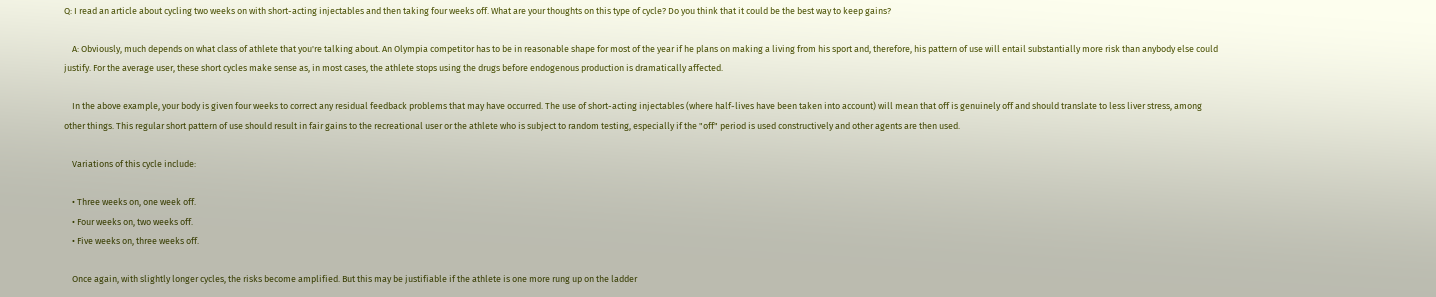Q: I read an article about cycling two weeks on with short-acting injectables and then taking four weeks off. What are your thoughts on this type of cycle? Do you think that it could be the best way to keep gains?

    A: Obviously, much depends on what class of athlete that you're talking about. An Olympia competitor has to be in reasonable shape for most of the year if he plans on making a living from his sport and, therefore, his pattern of use will entail substantially more risk than anybody else could justify. For the average user, these short cycles make sense as, in most cases, the athlete stops using the drugs before endogenous production is dramatically affected.

    In the above example, your body is given four weeks to correct any residual feedback problems that may have occurred. The use of short-acting injectables (where half-lives have been taken into account) will mean that off is genuinely off and should translate to less liver stress, among other things. This regular short pattern of use should result in fair gains to the recreational user or the athlete who is subject to random testing, especially if the "off" period is used constructively and other agents are then used.

    Variations of this cycle include:

    • Three weeks on, one week off.
    • Four weeks on, two weeks off.
    • Five weeks on, three weeks off.

    Once again, with slightly longer cycles, the risks become amplified. But this may be justifiable if the athlete is one more rung up on the ladder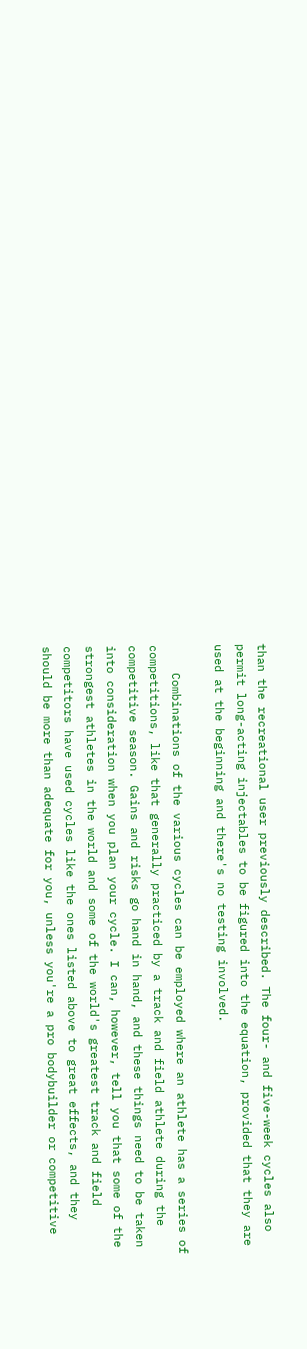than the recreational user previously described. The four- and five-week cycles also permit long-acting injectables to be figured into the equation, provided that they are used at the beginning and there's no testing involved.

    Combinations of the various cycles can be employed where an athlete has a series of competitions, like that generally practiced by a track and field athlete during the competitive season. Gains and risks go hand in hand, and these things need to be taken into consideration when you plan your cycle. I can, however, tell you that some of the strongest athletes in the world and some of the world's greatest track and field competitors have used cycles like the ones listed above to great effects, and they should be more than adequate for you, unless you're a pro bodybuilder or competitive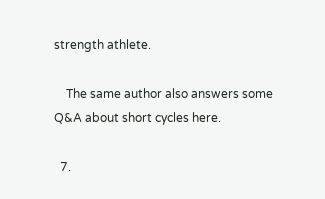strength athlete.

    The same author also answers some Q&A about short cycles here.

  7.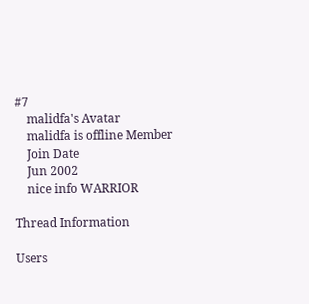#7
    malidfa's Avatar
    malidfa is offline Member
    Join Date
    Jun 2002
    nice info WARRIOR

Thread Information

Users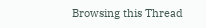Browsing this Thread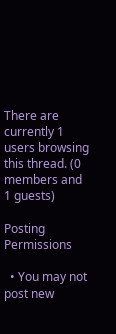There are currently 1 users browsing this thread. (0 members and 1 guests)

Posting Permissions

  • You may not post new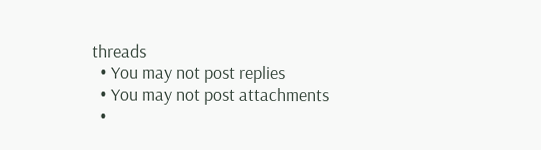threads
  • You may not post replies
  • You may not post attachments
  •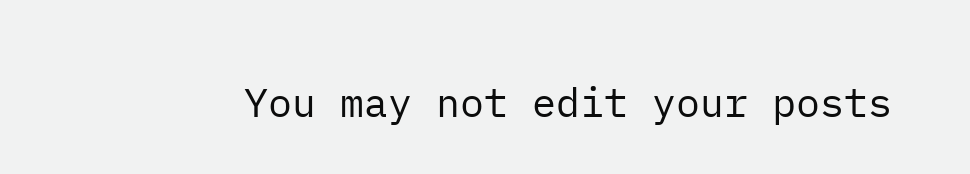You may not edit your posts